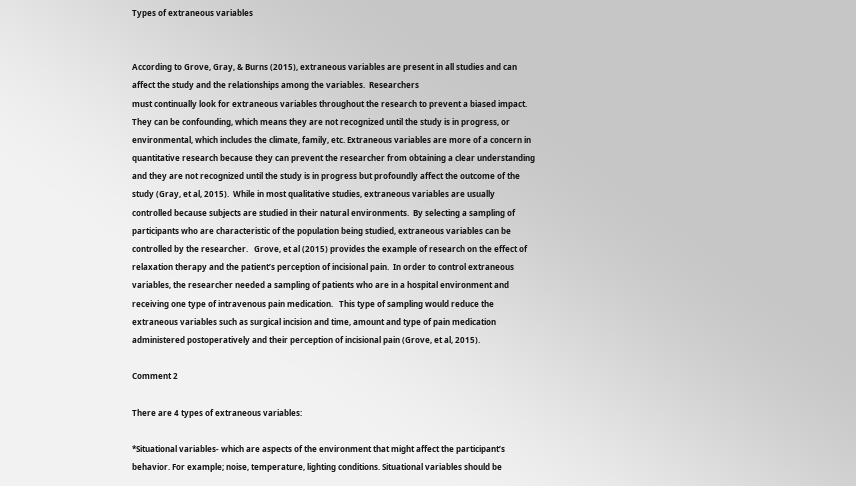Types of extraneous variables


According to Grove, Gray, & Burns (2015), extraneous variables are present in all studies and can affect the study and the relationships among the variables.  Researchers
must continually look for extraneous variables throughout the research to prevent a biased impact.  They can be confounding, which means they are not recognized until the study is in progress, or environmental, which includes the climate, family, etc. Extraneous variables are more of a concern in quantitative research because they can prevent the researcher from obtaining a clear understanding and they are not recognized until the study is in progress but profoundly affect the outcome of the study (Gray, et al, 2015).  While in most qualitative studies, extraneous variables are usually controlled because subjects are studied in their natural environments.  By selecting a sampling of
participants who are characteristic of the population being studied, extraneous variables can be controlled by the researcher.   Grove, et al (2015) provides the example of research on the effect of relaxation therapy and the patient’s perception of incisional pain.  In order to control extraneous variables, the researcher needed a sampling of patients who are in a hospital environment and receiving one type of intravenous pain medication.   This type of sampling would reduce the extraneous variables such as surgical incision and time, amount and type of pain medication administered postoperatively and their perception of incisional pain (Grove, et al, 2015).

Comment 2

There are 4 types of extraneous variables:

*Situational variables- which are aspects of the environment that might affect the participant’s behavior. For example; noise, temperature, lighting conditions. Situational variables should be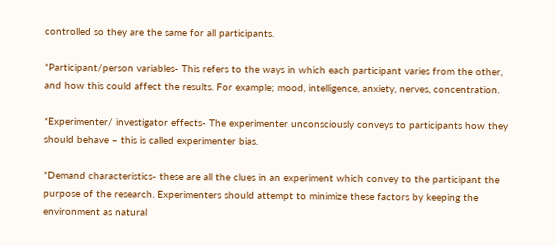controlled so they are the same for all participants.

*Participant/person variables- This refers to the ways in which each participant varies from the other, and how this could affect the results. For example; mood, intelligence, anxiety, nerves, concentration.

*Experimenter/ investigator effects- The experimenter unconsciously conveys to participants how they should behave – this is called experimenter bias.

*Demand characteristics- these are all the clues in an experiment which convey to the participant the purpose of the research. Experimenters should attempt to minimize these factors by keeping the environment as natural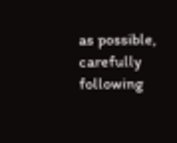as possible, carefully following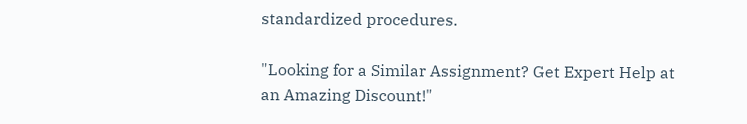standardized procedures.

"Looking for a Similar Assignment? Get Expert Help at an Amazing Discount!"